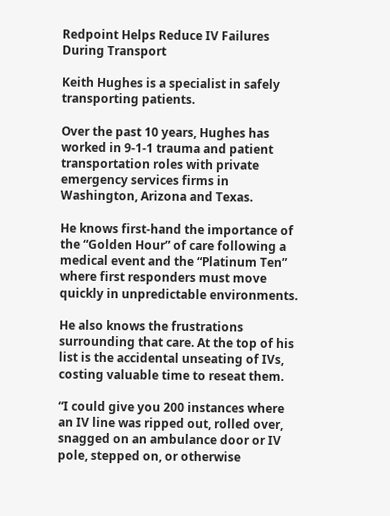Redpoint Helps Reduce IV Failures During Transport

Keith Hughes is a specialist in safely transporting patients.

Over the past 10 years, Hughes has worked in 9-1-1 trauma and patient transportation roles with private emergency services firms in Washington, Arizona and Texas.

He knows first-hand the importance of the “Golden Hour” of care following a medical event and the “Platinum Ten” where first responders must move quickly in unpredictable environments.

He also knows the frustrations surrounding that care. At the top of his list is the accidental unseating of IVs, costing valuable time to reseat them.

“I could give you 200 instances where an IV line was ripped out, rolled over, snagged on an ambulance door or IV pole, stepped on, or otherwise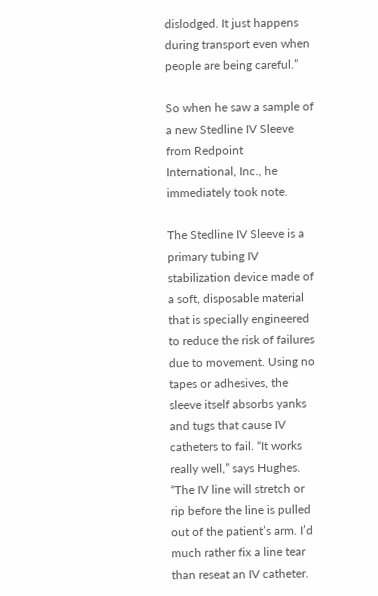dislodged. It just happens during transport even when people are being careful.”

So when he saw a sample of a new Stedline IV Sleeve from Redpoint International, Inc., he immediately took note.

The Stedline IV Sleeve is a primary tubing IV stabilization device made of a soft, disposable material that is specially engineered to reduce the risk of failures due to movement. Using no tapes or adhesives, the sleeve itself absorbs yanks and tugs that cause IV catheters to fail. “It works really well,” says Hughes. “The IV line will stretch or rip before the line is pulled out of the patient’s arm. I’d much rather fix a line tear than reseat an IV catheter.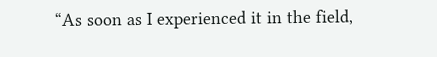“As soon as I experienced it in the field,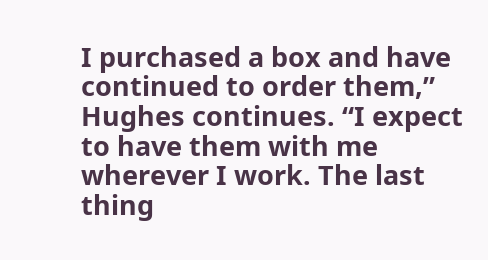I purchased a box and have continued to order them,” Hughes continues. “I expect to have them with me wherever I work. The last thing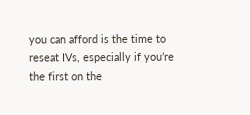you can afford is the time to reseat IVs, especially if you’re the first on the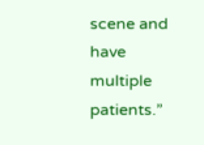scene and have multiple patients.”